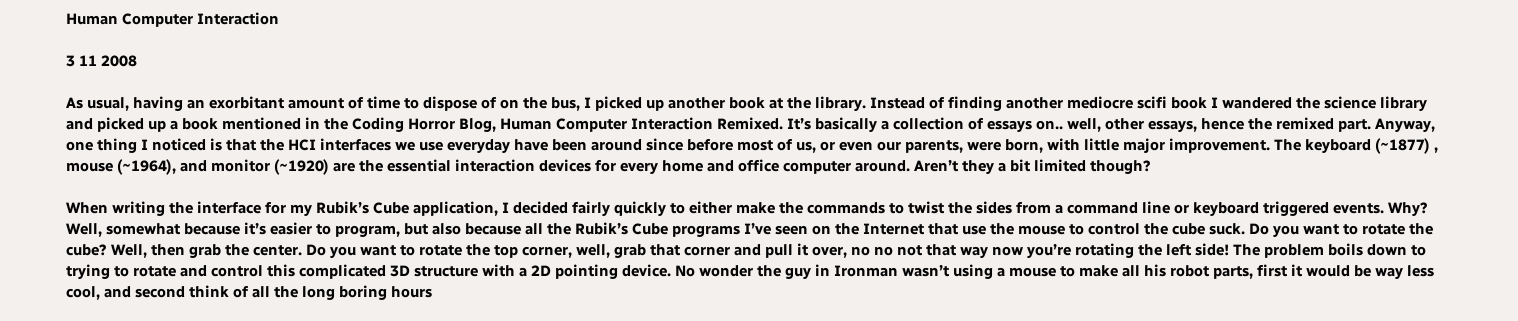Human Computer Interaction

3 11 2008

As usual, having an exorbitant amount of time to dispose of on the bus, I picked up another book at the library. Instead of finding another mediocre scifi book I wandered the science library and picked up a book mentioned in the Coding Horror Blog, Human Computer Interaction Remixed. It’s basically a collection of essays on.. well, other essays, hence the remixed part. Anyway, one thing I noticed is that the HCI interfaces we use everyday have been around since before most of us, or even our parents, were born, with little major improvement. The keyboard (~1877) , mouse (~1964), and monitor (~1920) are the essential interaction devices for every home and office computer around. Aren’t they a bit limited though?

When writing the interface for my Rubik’s Cube application, I decided fairly quickly to either make the commands to twist the sides from a command line or keyboard triggered events. Why? Well, somewhat because it’s easier to program, but also because all the Rubik’s Cube programs I’ve seen on the Internet that use the mouse to control the cube suck. Do you want to rotate the cube? Well, then grab the center. Do you want to rotate the top corner, well, grab that corner and pull it over, no no not that way now you’re rotating the left side! The problem boils down to trying to rotate and control this complicated 3D structure with a 2D pointing device. No wonder the guy in Ironman wasn’t using a mouse to make all his robot parts, first it would be way less cool, and second think of all the long boring hours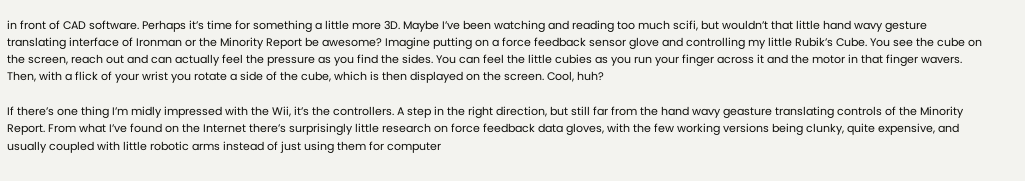in front of CAD software. Perhaps it’s time for something a little more 3D. Maybe I’ve been watching and reading too much scifi, but wouldn’t that little hand wavy gesture translating interface of Ironman or the Minority Report be awesome? Imagine putting on a force feedback sensor glove and controlling my little Rubik’s Cube. You see the cube on the screen, reach out and can actually feel the pressure as you find the sides. You can feel the little cubies as you run your finger across it and the motor in that finger wavers. Then, with a flick of your wrist you rotate a side of the cube, which is then displayed on the screen. Cool, huh?

If there’s one thing I’m midly impressed with the Wii, it’s the controllers. A step in the right direction, but still far from the hand wavy geasture translating controls of the Minority Report. From what I’ve found on the Internet there’s surprisingly little research on force feedback data gloves, with the few working versions being clunky, quite expensive, and usually coupled with little robotic arms instead of just using them for computer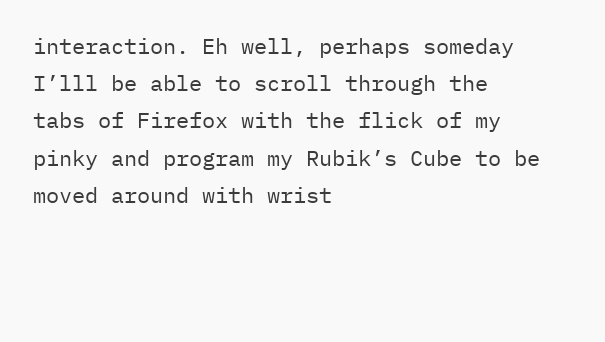interaction. Eh well, perhaps someday I’lll be able to scroll through the tabs of Firefox with the flick of my pinky and program my Rubik’s Cube to be moved around with wrist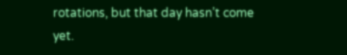rotations, but that day hasn’t come yet.